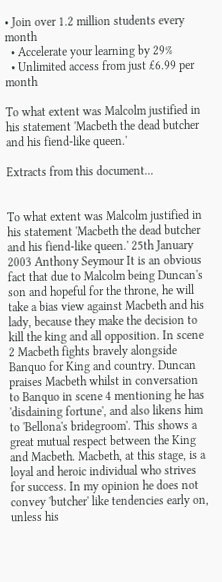• Join over 1.2 million students every month
  • Accelerate your learning by 29%
  • Unlimited access from just £6.99 per month

To what extent was Malcolm justified in his statement 'Macbeth the dead butcher and his fiend-like queen.'

Extracts from this document...


To what extent was Malcolm justified in his statement 'Macbeth the dead butcher and his fiend-like queen.' 25th January 2003 Anthony Seymour It is an obvious fact that due to Malcolm being Duncan's son and hopeful for the throne, he will take a bias view against Macbeth and his lady, because they make the decision to kill the king and all opposition. In scene 2 Macbeth fights bravely alongside Banquo for King and country. Duncan praises Macbeth whilst in conversation to Banquo in scene 4 mentioning he has 'disdaining fortune', and also likens him to 'Bellona's bridegroom'. This shows a great mutual respect between the King and Macbeth. Macbeth, at this stage, is a loyal and heroic individual who strives for success. In my opinion he does not convey 'butcher' like tendencies early on, unless his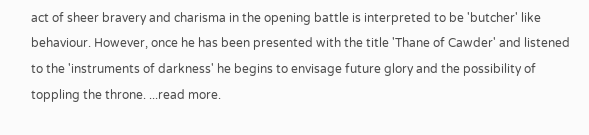act of sheer bravery and charisma in the opening battle is interpreted to be 'butcher' like behaviour. However, once he has been presented with the title 'Thane of Cawder' and listened to the 'instruments of darkness' he begins to envisage future glory and the possibility of toppling the throne. ...read more.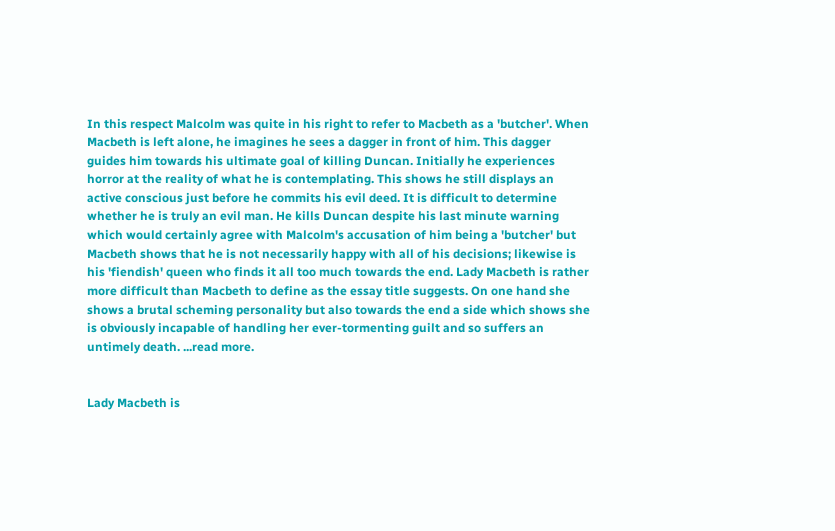In this respect Malcolm was quite in his right to refer to Macbeth as a 'butcher'. When Macbeth is left alone, he imagines he sees a dagger in front of him. This dagger guides him towards his ultimate goal of killing Duncan. Initially he experiences horror at the reality of what he is contemplating. This shows he still displays an active conscious just before he commits his evil deed. It is difficult to determine whether he is truly an evil man. He kills Duncan despite his last minute warning which would certainly agree with Malcolm's accusation of him being a 'butcher' but Macbeth shows that he is not necessarily happy with all of his decisions; likewise is his 'fiendish' queen who finds it all too much towards the end. Lady Macbeth is rather more difficult than Macbeth to define as the essay title suggests. On one hand she shows a brutal scheming personality but also towards the end a side which shows she is obviously incapable of handling her ever-tormenting guilt and so suffers an untimely death. ...read more.


Lady Macbeth is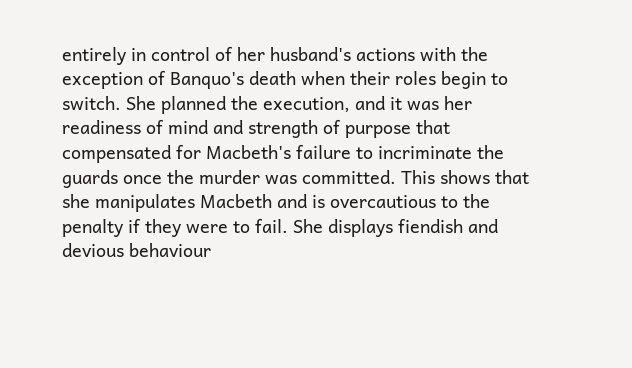entirely in control of her husband's actions with the exception of Banquo's death when their roles begin to switch. She planned the execution, and it was her readiness of mind and strength of purpose that compensated for Macbeth's failure to incriminate the guards once the murder was committed. This shows that she manipulates Macbeth and is overcautious to the penalty if they were to fail. She displays fiendish and devious behaviour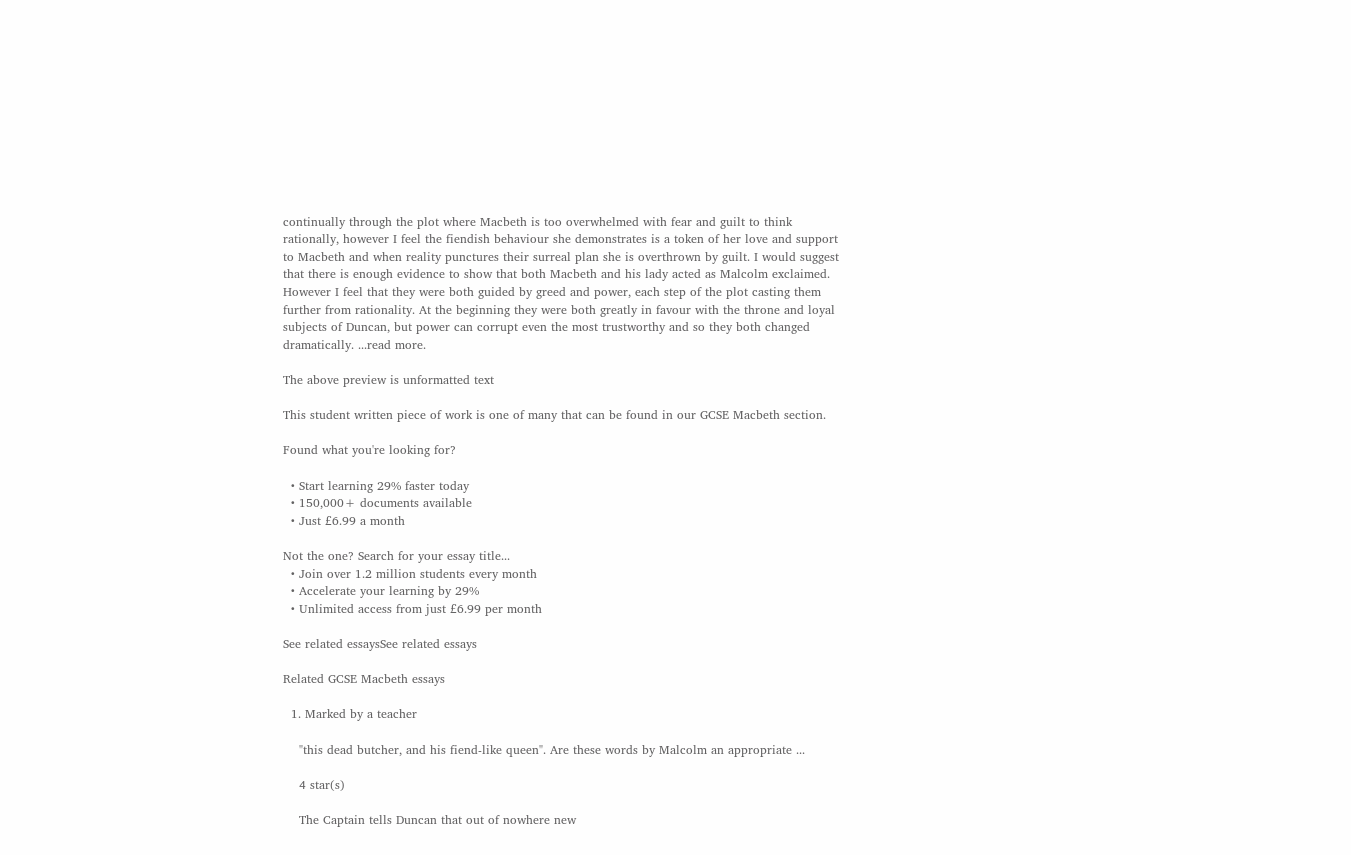continually through the plot where Macbeth is too overwhelmed with fear and guilt to think rationally, however I feel the fiendish behaviour she demonstrates is a token of her love and support to Macbeth and when reality punctures their surreal plan she is overthrown by guilt. I would suggest that there is enough evidence to show that both Macbeth and his lady acted as Malcolm exclaimed. However I feel that they were both guided by greed and power, each step of the plot casting them further from rationality. At the beginning they were both greatly in favour with the throne and loyal subjects of Duncan, but power can corrupt even the most trustworthy and so they both changed dramatically. ...read more.

The above preview is unformatted text

This student written piece of work is one of many that can be found in our GCSE Macbeth section.

Found what you're looking for?

  • Start learning 29% faster today
  • 150,000+ documents available
  • Just £6.99 a month

Not the one? Search for your essay title...
  • Join over 1.2 million students every month
  • Accelerate your learning by 29%
  • Unlimited access from just £6.99 per month

See related essaysSee related essays

Related GCSE Macbeth essays

  1. Marked by a teacher

    "this dead butcher, and his fiend-like queen". Are these words by Malcolm an appropriate ...

    4 star(s)

    The Captain tells Duncan that out of nowhere new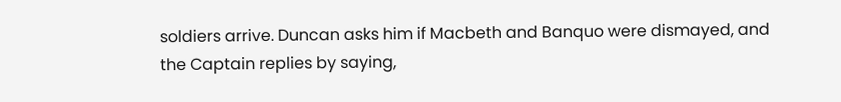soldiers arrive. Duncan asks him if Macbeth and Banquo were dismayed, and the Captain replies by saying,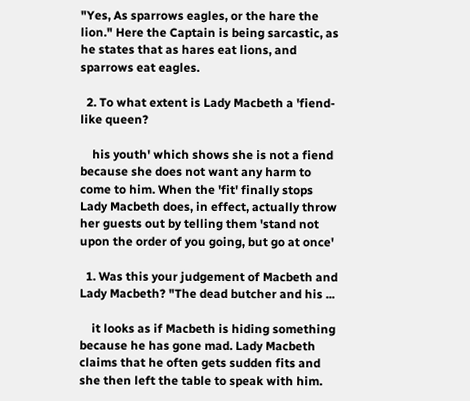"Yes, As sparrows eagles, or the hare the lion." Here the Captain is being sarcastic, as he states that as hares eat lions, and sparrows eat eagles.

  2. To what extent is Lady Macbeth a 'fiend-like queen?

    his youth' which shows she is not a fiend because she does not want any harm to come to him. When the 'fit' finally stops Lady Macbeth does, in effect, actually throw her guests out by telling them 'stand not upon the order of you going, but go at once'

  1. Was this your judgement of Macbeth and Lady Macbeth? "The dead butcher and his ...

    it looks as if Macbeth is hiding something because he has gone mad. Lady Macbeth claims that he often gets sudden fits and she then left the table to speak with him.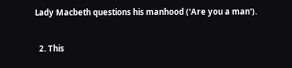Lady Macbeth questions his manhood ('Are you a man').

  2. This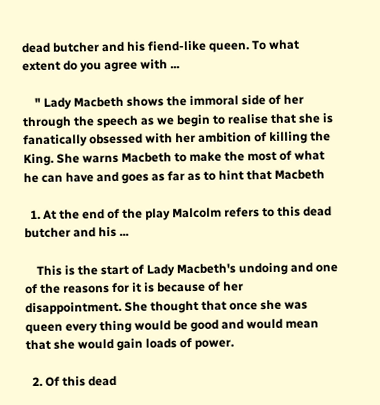dead butcher and his fiend-like queen. To what extent do you agree with ...

    " Lady Macbeth shows the immoral side of her through the speech as we begin to realise that she is fanatically obsessed with her ambition of killing the King. She warns Macbeth to make the most of what he can have and goes as far as to hint that Macbeth

  1. At the end of the play Malcolm refers to this dead butcher and his ...

    This is the start of Lady Macbeth's undoing and one of the reasons for it is because of her disappointment. She thought that once she was queen every thing would be good and would mean that she would gain loads of power.

  2. Of this dead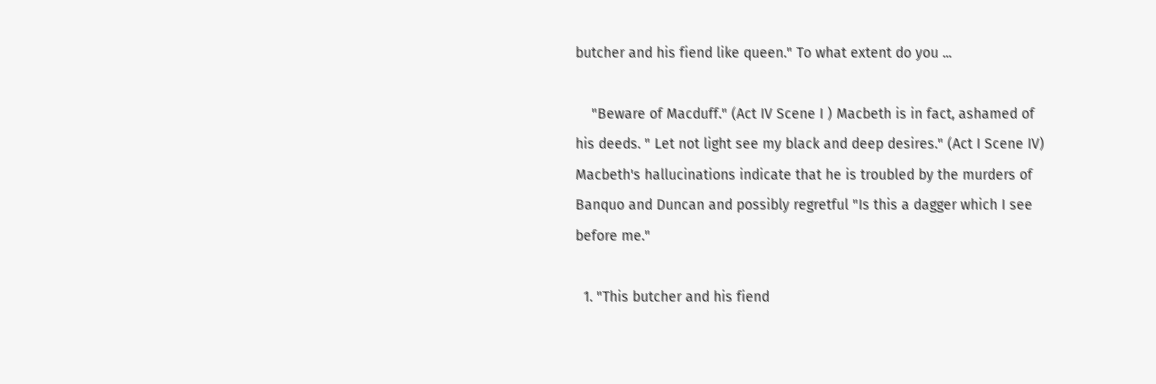butcher and his fiend like queen." To what extent do you ...

    "Beware of Macduff." (Act IV Scene I ) Macbeth is in fact, ashamed of his deeds. " Let not light see my black and deep desires." (Act I Scene IV) Macbeth's hallucinations indicate that he is troubled by the murders of Banquo and Duncan and possibly regretful "Is this a dagger which I see before me."

  1. "This butcher and his fiend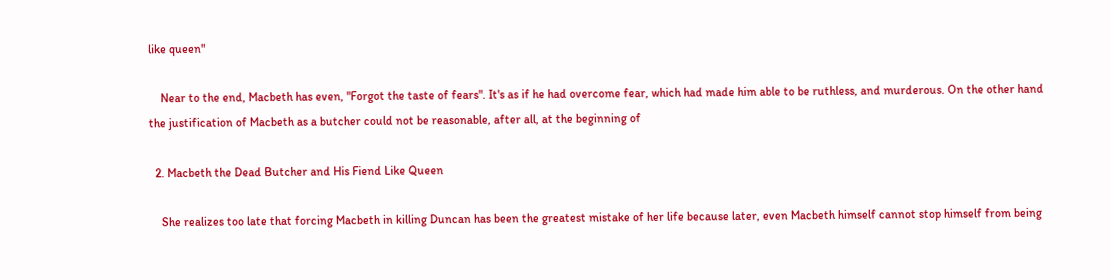like queen"

    Near to the end, Macbeth has even, "Forgot the taste of fears". It's as if he had overcome fear, which had made him able to be ruthless, and murderous. On the other hand the justification of Macbeth as a butcher could not be reasonable, after all, at the beginning of

  2. Macbeth the Dead Butcher and His Fiend Like Queen

    She realizes too late that forcing Macbeth in killing Duncan has been the greatest mistake of her life because later, even Macbeth himself cannot stop himself from being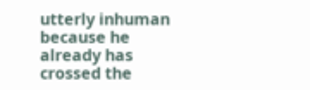utterly inhuman because he already has crossed the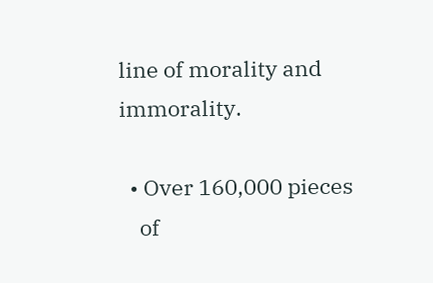line of morality and immorality.

  • Over 160,000 pieces
    of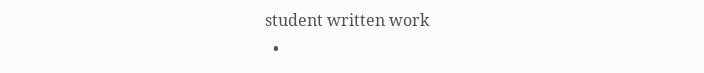student written work
  •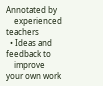Annotated by
    experienced teachers
  • Ideas and feedback to
    improve your own work